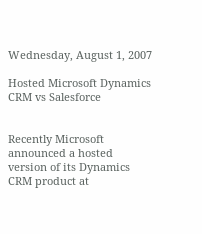Wednesday, August 1, 2007

Hosted Microsoft Dynamics CRM vs Salesforce


Recently Microsoft announced a hosted version of its Dynamics CRM product at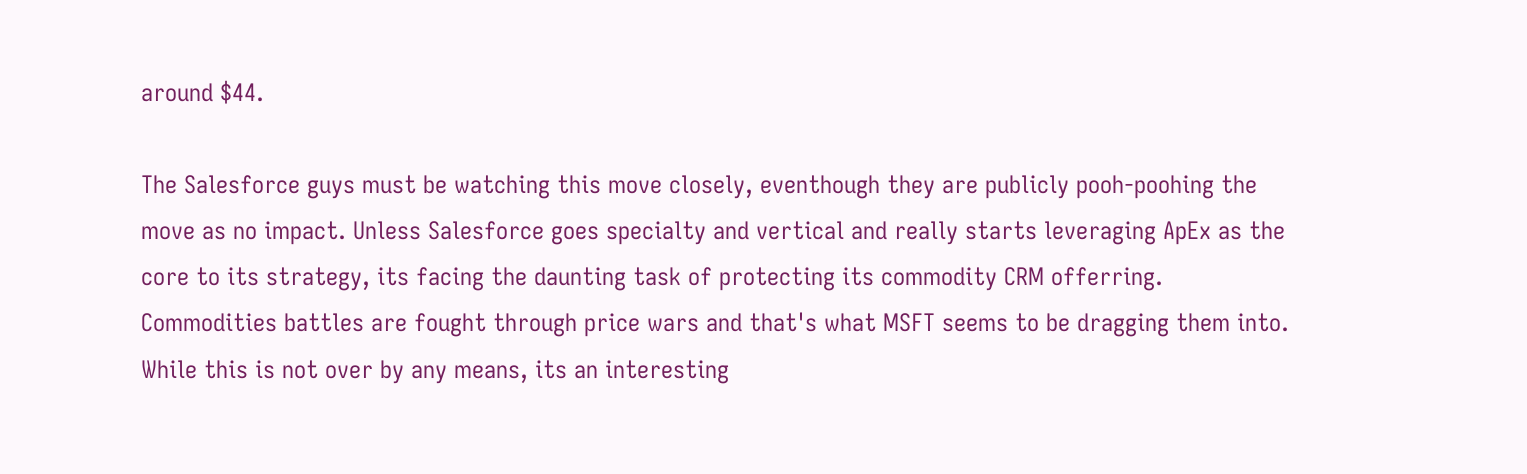around $44.

The Salesforce guys must be watching this move closely, eventhough they are publicly pooh-poohing the move as no impact. Unless Salesforce goes specialty and vertical and really starts leveraging ApEx as the core to its strategy, its facing the daunting task of protecting its commodity CRM offerring. Commodities battles are fought through price wars and that's what MSFT seems to be dragging them into. While this is not over by any means, its an interesting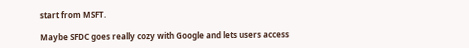start from MSFT.

Maybe SFDC goes really cozy with Google and lets users access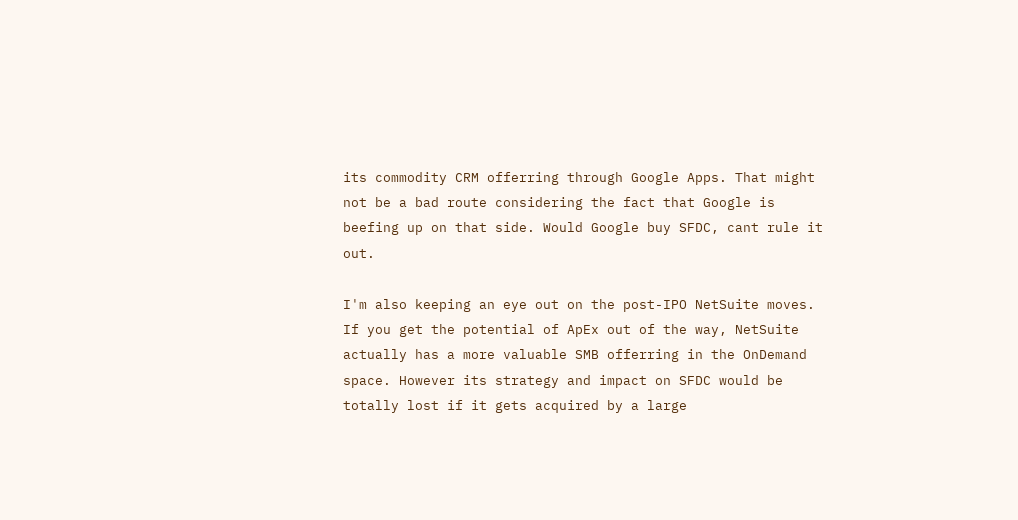its commodity CRM offerring through Google Apps. That might not be a bad route considering the fact that Google is beefing up on that side. Would Google buy SFDC, cant rule it out.

I'm also keeping an eye out on the post-IPO NetSuite moves. If you get the potential of ApEx out of the way, NetSuite actually has a more valuable SMB offerring in the OnDemand space. However its strategy and impact on SFDC would be totally lost if it gets acquired by a large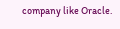company like Oracle.